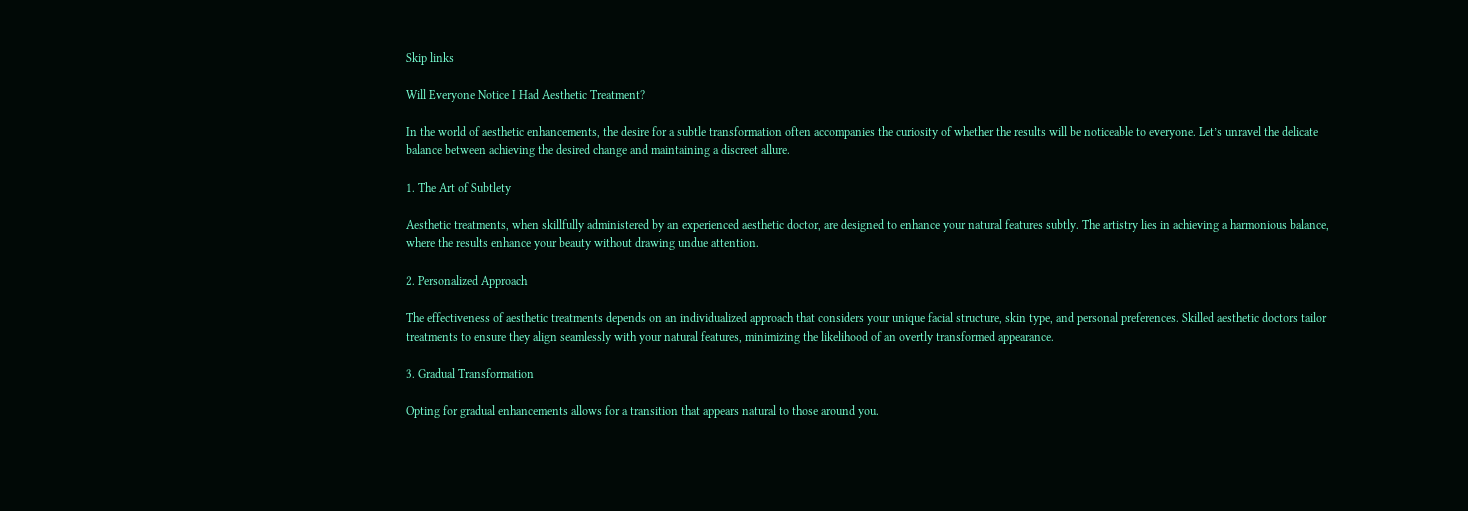Skip links

Will Everyone Notice I Had Aesthetic Treatment?

In the world of aesthetic enhancements, the desire for a subtle transformation often accompanies the curiosity of whether the results will be noticeable to everyone. Let’s unravel the delicate balance between achieving the desired change and maintaining a discreet allure.

1. The Art of Subtlety

Aesthetic treatments, when skillfully administered by an experienced aesthetic doctor, are designed to enhance your natural features subtly. The artistry lies in achieving a harmonious balance, where the results enhance your beauty without drawing undue attention.

2. Personalized Approach

The effectiveness of aesthetic treatments depends on an individualized approach that considers your unique facial structure, skin type, and personal preferences. Skilled aesthetic doctors tailor treatments to ensure they align seamlessly with your natural features, minimizing the likelihood of an overtly transformed appearance.

3. Gradual Transformation

Opting for gradual enhancements allows for a transition that appears natural to those around you.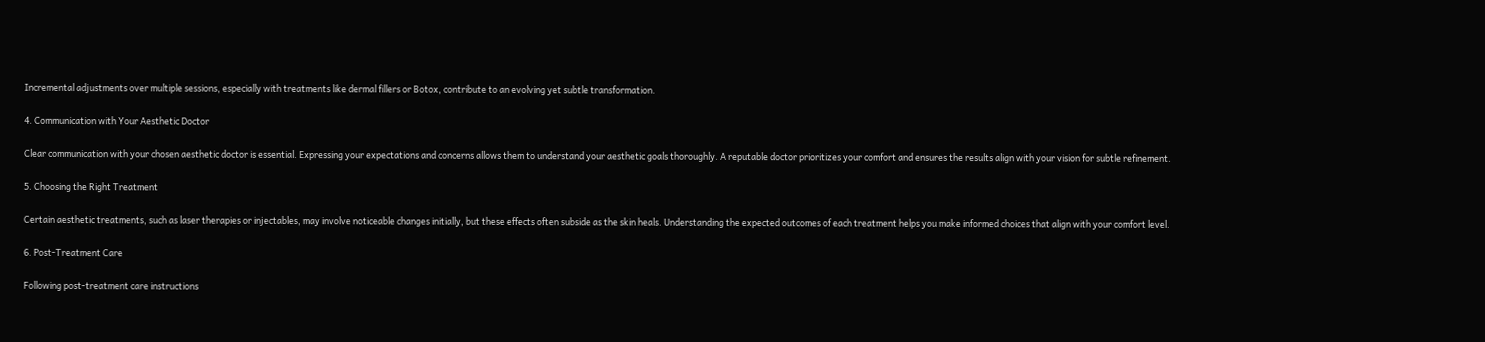Incremental adjustments over multiple sessions, especially with treatments like dermal fillers or Botox, contribute to an evolving yet subtle transformation.

4. Communication with Your Aesthetic Doctor

Clear communication with your chosen aesthetic doctor is essential. Expressing your expectations and concerns allows them to understand your aesthetic goals thoroughly. A reputable doctor prioritizes your comfort and ensures the results align with your vision for subtle refinement.

5. Choosing the Right Treatment

Certain aesthetic treatments, such as laser therapies or injectables, may involve noticeable changes initially, but these effects often subside as the skin heals. Understanding the expected outcomes of each treatment helps you make informed choices that align with your comfort level.

6. Post-Treatment Care

Following post-treatment care instructions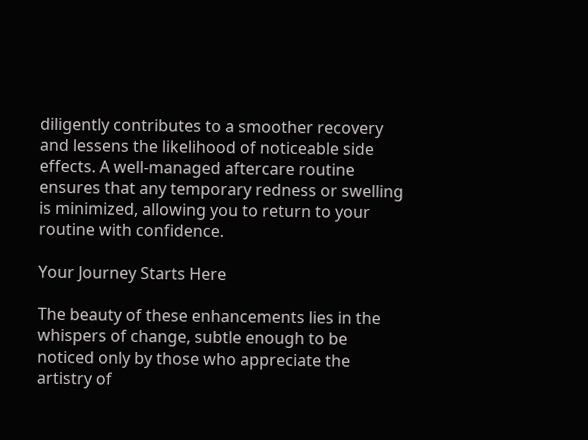diligently contributes to a smoother recovery and lessens the likelihood of noticeable side effects. A well-managed aftercare routine ensures that any temporary redness or swelling is minimized, allowing you to return to your routine with confidence.

Your Journey Starts Here

The beauty of these enhancements lies in the whispers of change, subtle enough to be noticed only by those who appreciate the artistry of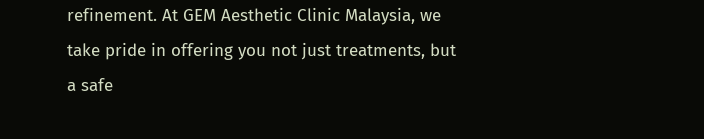refinement. At GEM Aesthetic Clinic Malaysia, we take pride in offering you not just treatments, but a safe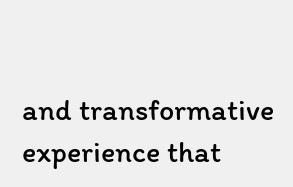and transformative experience that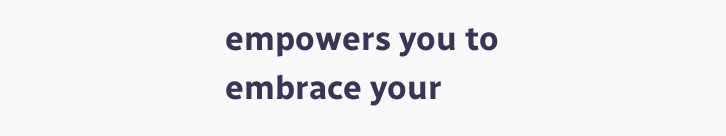empowers you to embrace your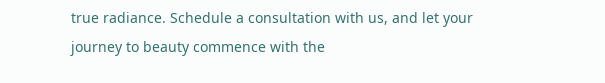true radiance. Schedule a consultation with us, and let your journey to beauty commence with the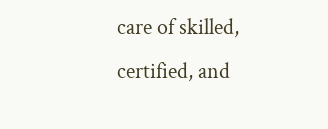care of skilled, certified, and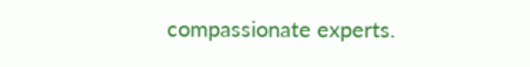compassionate experts.